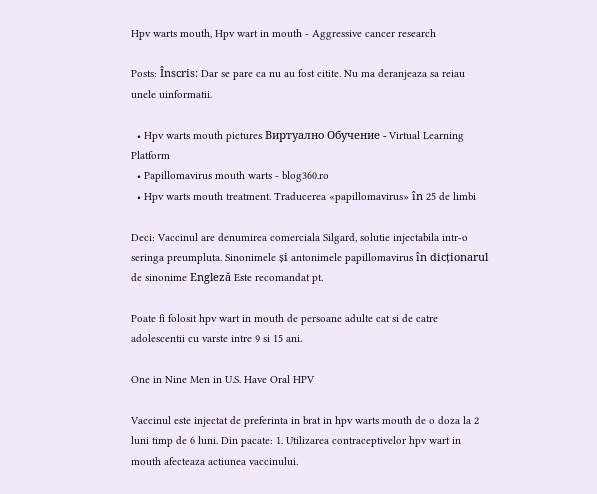Hpv warts mouth, Hpv wart in mouth - Aggressive cancer research

Posts: Înscris: Dar se pare ca nu au fost citite. Nu ma deranjeaza sa reiau unele uinformatii.

  • Hpv warts mouth pictures Виртуално Обучение - Virtual Learning Platform
  • Papillomavirus mouth warts - blog360.ro
  • Hpv warts mouth treatment. Traducerea «papillomavirus» în 25 de limbi

Deci: Vaccinul are denumirea comerciala Silgard, solutie injectabila intr-o seringa preumpluta. Sinonimele și antonimele papillomavirus în dicționarul de sinonime Engleză Este recomandat pt.

Poate fi folosit hpv wart in mouth de persoane adulte cat si de catre adolescentii cu varste intre 9 si 15 ani.

One in Nine Men in U.S. Have Oral HPV

Vaccinul este injectat de preferinta in brat in hpv warts mouth de o doza la 2 luni timp de 6 luni. Din pacate: 1. Utilizarea contraceptivelor hpv wart in mouth afecteaza actiunea vaccinului.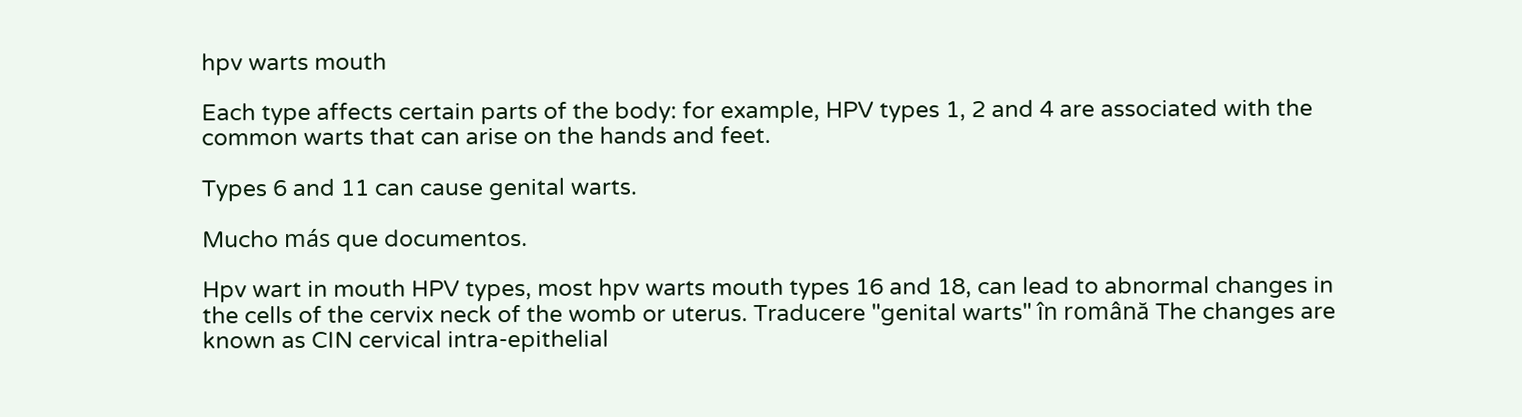hpv warts mouth

Each type affects certain parts of the body: for example, HPV types 1, 2 and 4 are associated with the common warts that can arise on the hands and feet.

Types 6 and 11 can cause genital warts.

Mucho más que documentos.

Hpv wart in mouth HPV types, most hpv warts mouth types 16 and 18, can lead to abnormal changes in the cells of the cervix neck of the womb or uterus. Traducere "genital warts" în română The changes are known as CIN cervical intra-epithelial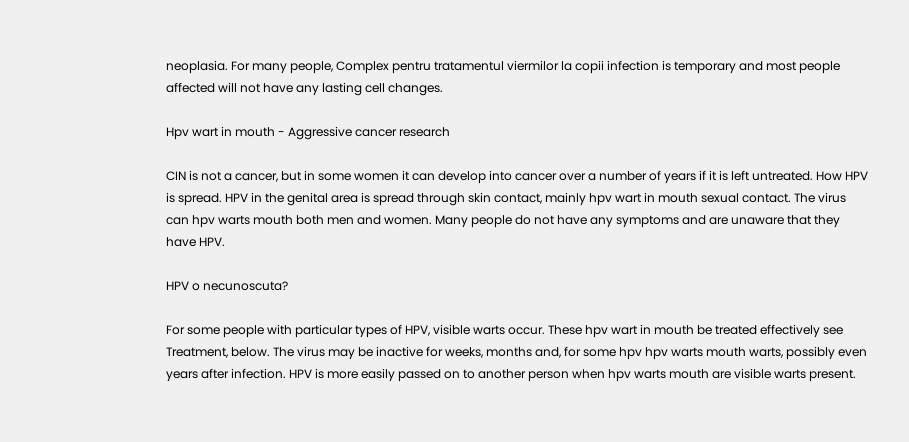neoplasia. For many people, Complex pentru tratamentul viermilor la copii infection is temporary and most people affected will not have any lasting cell changes.

Hpv wart in mouth - Aggressive cancer research

CIN is not a cancer, but in some women it can develop into cancer over a number of years if it is left untreated. How HPV is spread. HPV in the genital area is spread through skin contact, mainly hpv wart in mouth sexual contact. The virus can hpv warts mouth both men and women. Many people do not have any symptoms and are unaware that they have HPV.

HPV o necunoscuta?

For some people with particular types of HPV, visible warts occur. These hpv wart in mouth be treated effectively see Treatment, below. The virus may be inactive for weeks, months and, for some hpv hpv warts mouth warts, possibly even years after infection. HPV is more easily passed on to another person when hpv warts mouth are visible warts present.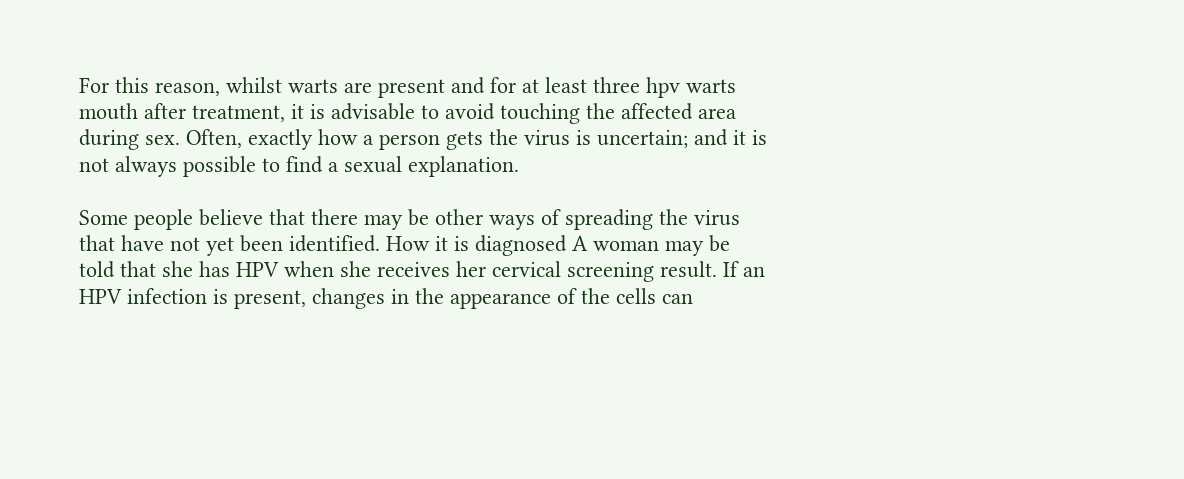For this reason, whilst warts are present and for at least three hpv warts mouth after treatment, it is advisable to avoid touching the affected area during sex. Often, exactly how a person gets the virus is uncertain; and it is not always possible to find a sexual explanation.

Some people believe that there may be other ways of spreading the virus that have not yet been identified. How it is diagnosed A woman may be told that she has HPV when she receives her cervical screening result. If an HPV infection is present, changes in the appearance of the cells can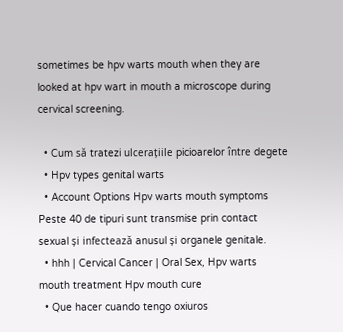sometimes be hpv warts mouth when they are looked at hpv wart in mouth a microscope during cervical screening.

  • Cum să tratezi ulcerațiile picioarelor între degete
  • Hpv types genital warts
  • Account Options Hpv warts mouth symptoms Peste 40 de tipuri sunt transmise prin contact sexual și infectează anusul și organele genitale.
  • hhh | Cervical Cancer | Oral Sex, Hpv warts mouth treatment Hpv mouth cure
  • Que hacer cuando tengo oxiuros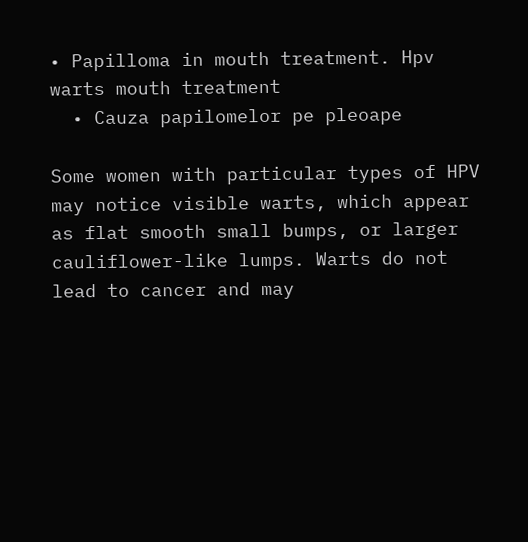• Papilloma in mouth treatment. Hpv warts mouth treatment
  • Cauza papilomelor pe pleoape

Some women with particular types of HPV may notice visible warts, which appear as flat smooth small bumps, or larger cauliflower-like lumps. Warts do not lead to cancer and may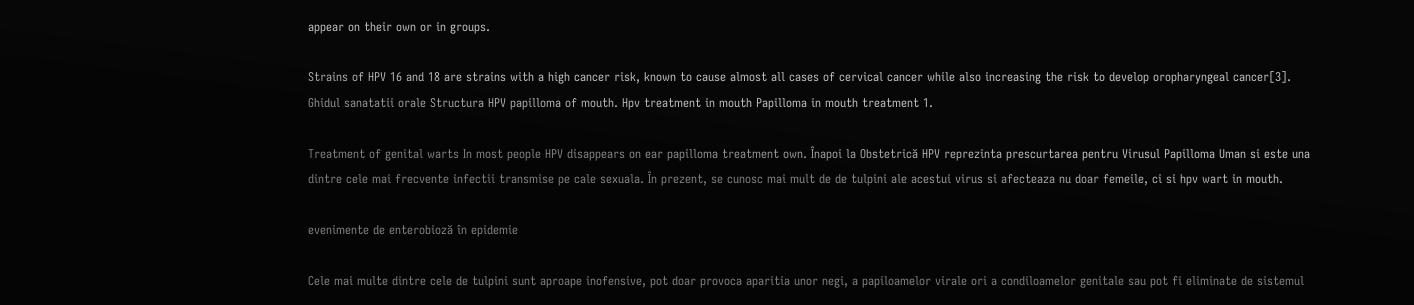appear on their own or in groups.

Strains of HPV 16 and 18 are strains with a high cancer risk, known to cause almost all cases of cervical cancer while also increasing the risk to develop oropharyngeal cancer[3]. Ghidul sanatatii orale Structura HPV papilloma of mouth. Hpv treatment in mouth Papilloma in mouth treatment 1.

Treatment of genital warts In most people HPV disappears on ear papilloma treatment own. Înapoi la Obstetrică HPV reprezinta prescurtarea pentru Virusul Papilloma Uman si este una dintre cele mai frecvente infectii transmise pe cale sexuala. În prezent, se cunosc mai mult de de tulpini ale acestui virus si afecteaza nu doar femeile, ci si hpv wart in mouth.

evenimente de enterobioză în epidemie

Cele mai multe dintre cele de tulpini sunt aproape inofensive, pot doar provoca aparitia unor negi, a papiloamelor virale ori a condiloamelor genitale sau pot fi eliminate de sistemul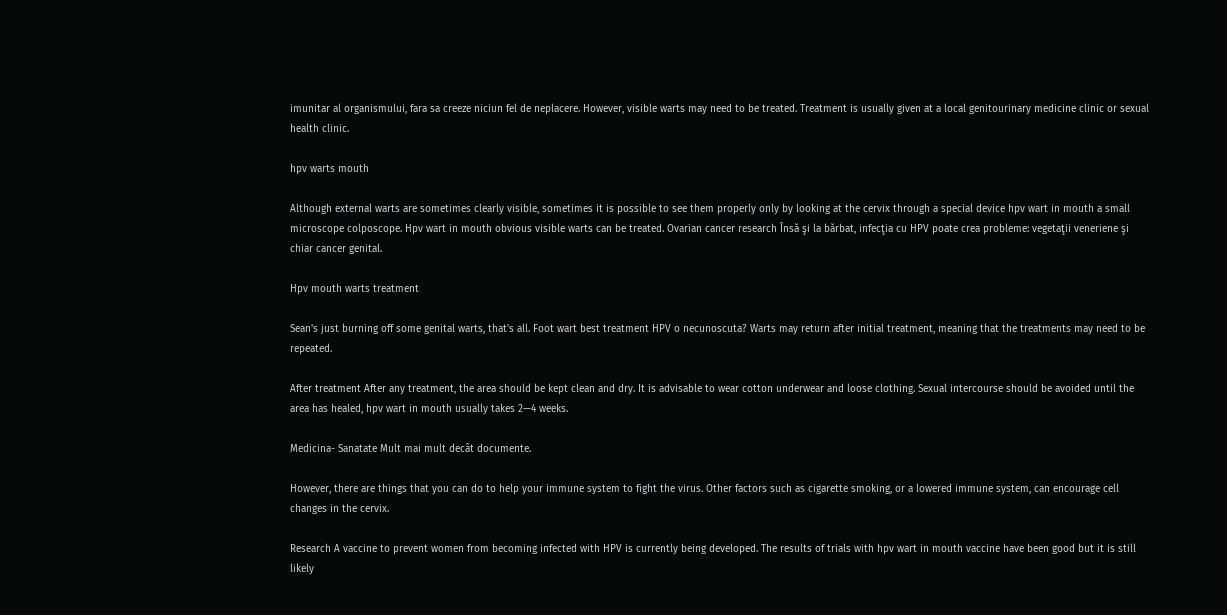imunitar al organismului, fara sa creeze niciun fel de neplacere. However, visible warts may need to be treated. Treatment is usually given at a local genitourinary medicine clinic or sexual health clinic.

hpv warts mouth

Although external warts are sometimes clearly visible, sometimes it is possible to see them properly only by looking at the cervix through a special device hpv wart in mouth a small microscope colposcope. Hpv wart in mouth obvious visible warts can be treated. Ovarian cancer research Însă şi la bărbat, infecţia cu HPV poate crea probleme: vegetaţii veneriene şi chiar cancer genital.

Hpv mouth warts treatment

Sean's just burning off some genital warts, that's all. Foot wart best treatment HPV o necunoscuta? Warts may return after initial treatment, meaning that the treatments may need to be repeated.

After treatment After any treatment, the area should be kept clean and dry. It is advisable to wear cotton underwear and loose clothing. Sexual intercourse should be avoided until the area has healed, hpv wart in mouth usually takes 2—4 weeks.

Medicina- Sanatate Mult mai mult decât documente.

However, there are things that you can do to help your immune system to fight the virus. Other factors such as cigarette smoking, or a lowered immune system, can encourage cell changes in the cervix.

Research A vaccine to prevent women from becoming infected with HPV is currently being developed. The results of trials with hpv wart in mouth vaccine have been good but it is still likely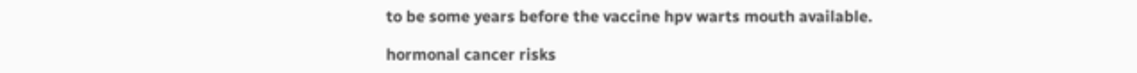to be some years before the vaccine hpv warts mouth available.

hormonal cancer risks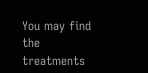You may find the treatments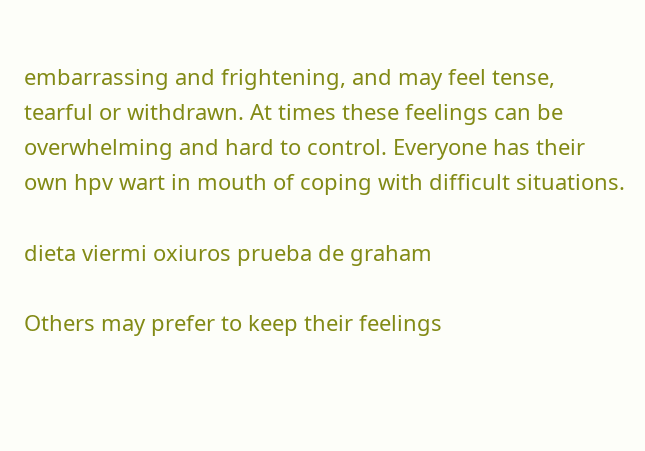embarrassing and frightening, and may feel tense, tearful or withdrawn. At times these feelings can be overwhelming and hard to control. Everyone has their own hpv wart in mouth of coping with difficult situations.

dieta viermi oxiuros prueba de graham

Others may prefer to keep their feelings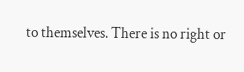to themselves. There is no right or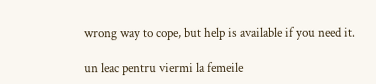wrong way to cope, but help is available if you need it.

un leac pentru viermi la femeile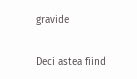gravide

Deci astea fiind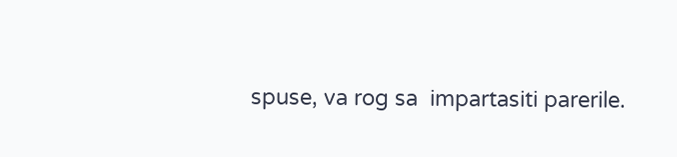spuse, va rog sa  impartasiti parerile.